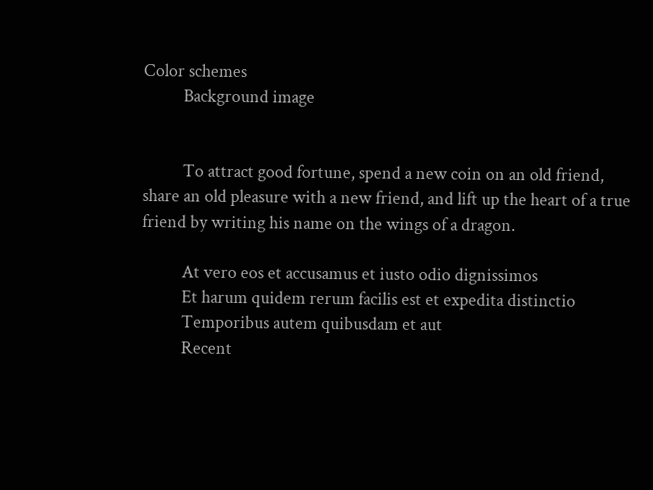Color schemes
          Background image


          To attract good fortune, spend a new coin on an old friend, share an old pleasure with a new friend, and lift up the heart of a true friend by writing his name on the wings of a dragon.

          At vero eos et accusamus et iusto odio dignissimos
          Et harum quidem rerum facilis est et expedita distinctio
          Temporibus autem quibusdam et aut
          Recent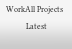WorkAll Projects
          Latest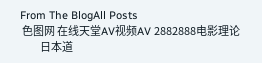From The BlogAll Posts
 色图网 在线天堂AV视频AV 2882888电影理论
          日本道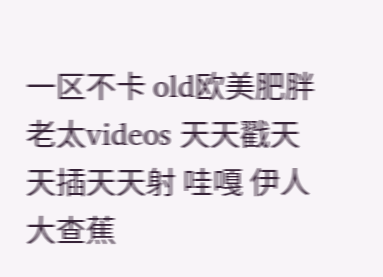一区不卡 old欧美肥胖老太videos 天天戳天天插天天射 哇嘎 伊人大查蕉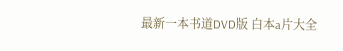最新一本书道DVD版 白本a片大全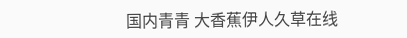国内青青 大香蕉伊人久草在线